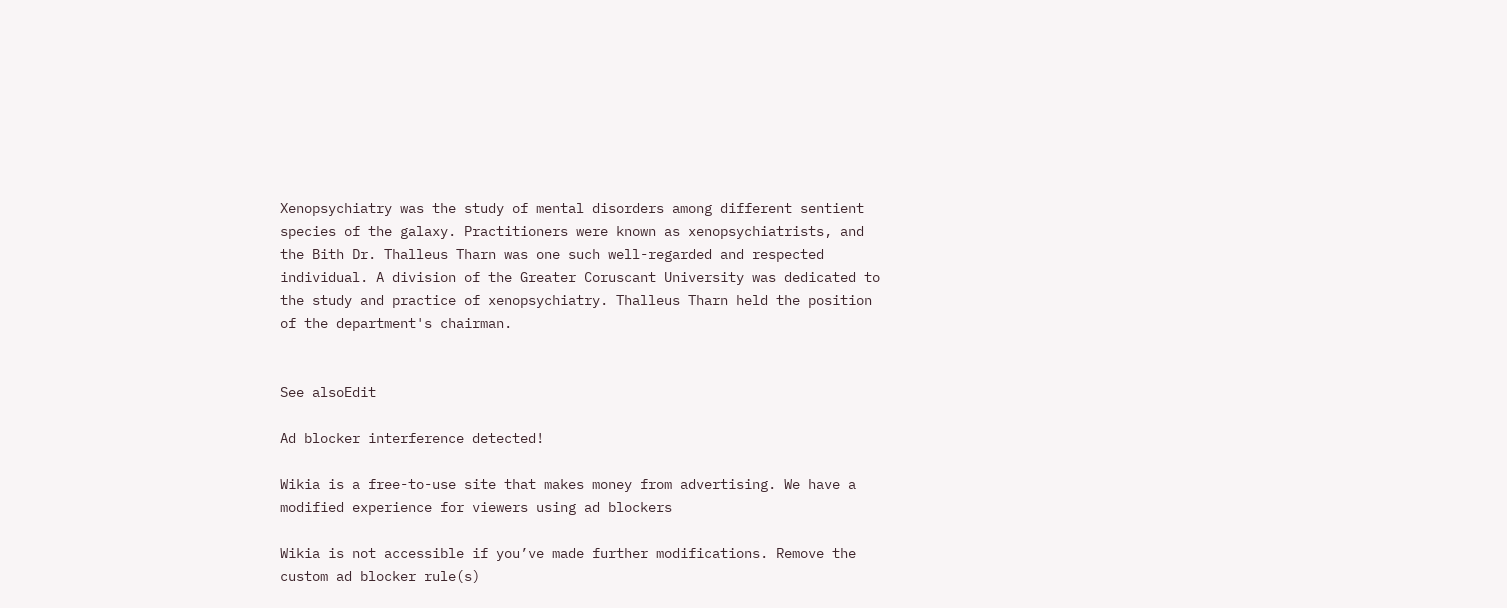Xenopsychiatry was the study of mental disorders among different sentient species of the galaxy. Practitioners were known as xenopsychiatrists, and the Bith Dr. Thalleus Tharn was one such well-regarded and respected individual. A division of the Greater Coruscant University was dedicated to the study and practice of xenopsychiatry. Thalleus Tharn held the position of the department's chairman.


See alsoEdit

Ad blocker interference detected!

Wikia is a free-to-use site that makes money from advertising. We have a modified experience for viewers using ad blockers

Wikia is not accessible if you’ve made further modifications. Remove the custom ad blocker rule(s)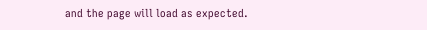and the page will load as expected.